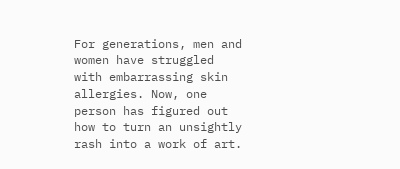For generations, men and women have struggled with embarrassing skin allergies. Now, one person has figured out how to turn an unsightly rash into a work of art.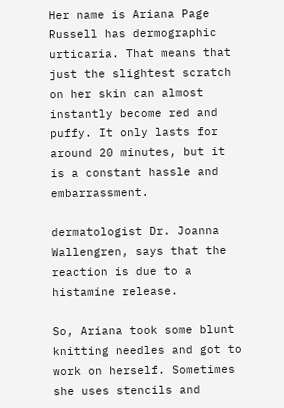Her name is Ariana Page Russell has dermographic urticaria. That means that just the slightest scratch on her skin can almost instantly become red and puffy. It only lasts for around 20 minutes, but it is a constant hassle and embarrassment.

dermatologist Dr. Joanna Wallengren, says that the reaction is due to a histamine release.

So, Ariana took some blunt knitting needles and got to work on herself. Sometimes she uses stencils and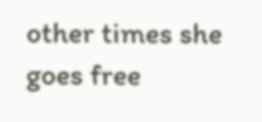other times she goes free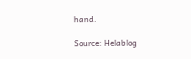hand.

Source: Helablog